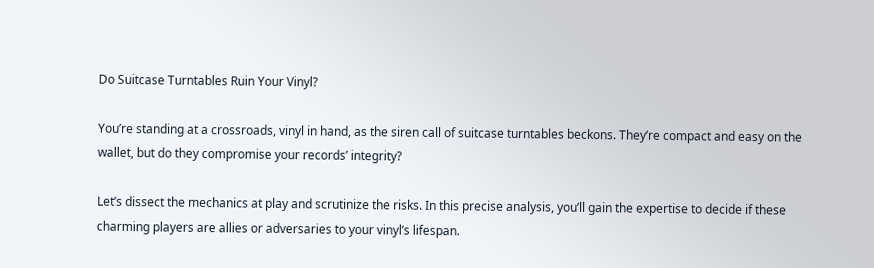Do Suitcase Turntables Ruin Your Vinyl?

You’re standing at a crossroads, vinyl in hand, as the siren call of suitcase turntables beckons. They’re compact and easy on the wallet, but do they compromise your records’ integrity?

Let’s dissect the mechanics at play and scrutinize the risks. In this precise analysis, you’ll gain the expertise to decide if these charming players are allies or adversaries to your vinyl’s lifespan.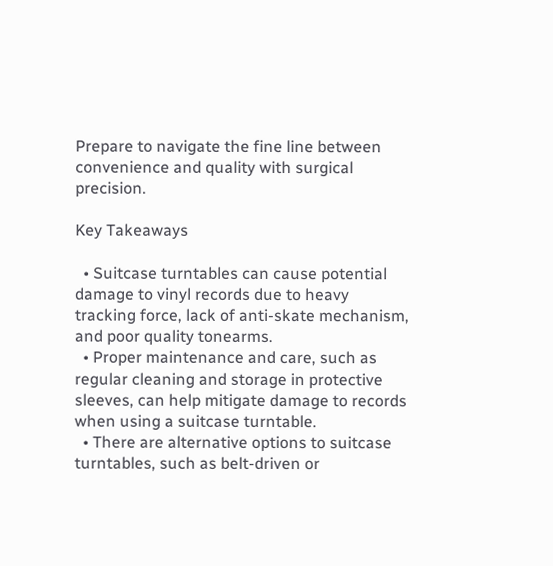Prepare to navigate the fine line between convenience and quality with surgical precision.

Key Takeaways

  • Suitcase turntables can cause potential damage to vinyl records due to heavy tracking force, lack of anti-skate mechanism, and poor quality tonearms.
  • Proper maintenance and care, such as regular cleaning and storage in protective sleeves, can help mitigate damage to records when using a suitcase turntable.
  • There are alternative options to suitcase turntables, such as belt-driven or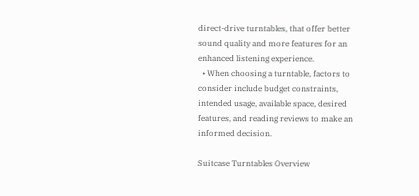direct-drive turntables, that offer better sound quality and more features for an enhanced listening experience.
  • When choosing a turntable, factors to consider include budget constraints, intended usage, available space, desired features, and reading reviews to make an informed decision.

Suitcase Turntables Overview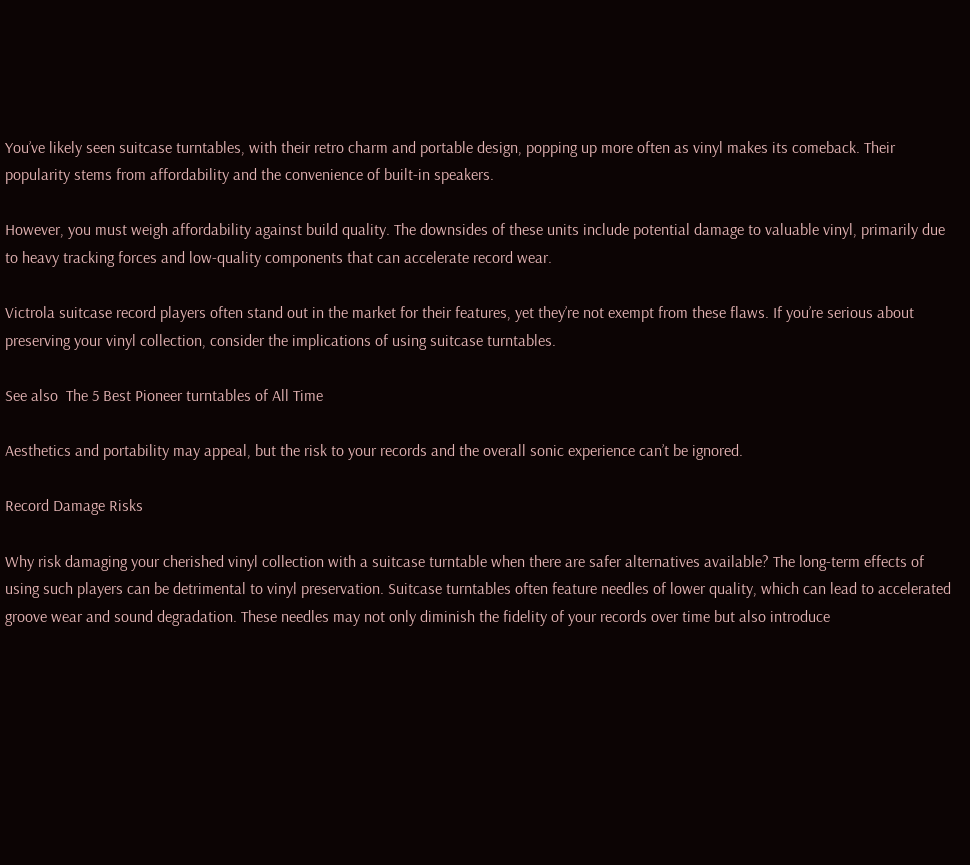You’ve likely seen suitcase turntables, with their retro charm and portable design, popping up more often as vinyl makes its comeback. Their popularity stems from affordability and the convenience of built-in speakers.

However, you must weigh affordability against build quality. The downsides of these units include potential damage to valuable vinyl, primarily due to heavy tracking forces and low-quality components that can accelerate record wear.

Victrola suitcase record players often stand out in the market for their features, yet they’re not exempt from these flaws. If you’re serious about preserving your vinyl collection, consider the implications of using suitcase turntables.

See also  The 5 Best Pioneer turntables of All Time

Aesthetics and portability may appeal, but the risk to your records and the overall sonic experience can’t be ignored.

Record Damage Risks

Why risk damaging your cherished vinyl collection with a suitcase turntable when there are safer alternatives available? The long-term effects of using such players can be detrimental to vinyl preservation. Suitcase turntables often feature needles of lower quality, which can lead to accelerated groove wear and sound degradation. These needles may not only diminish the fidelity of your records over time but also introduce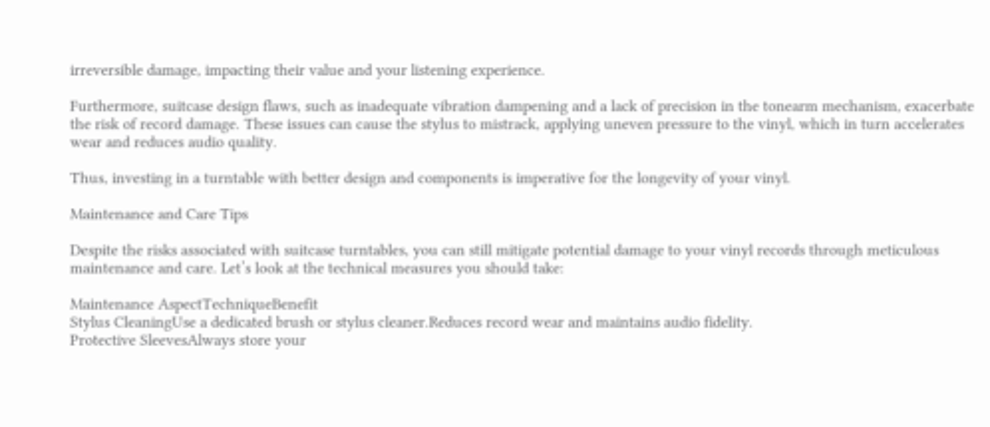irreversible damage, impacting their value and your listening experience.

Furthermore, suitcase design flaws, such as inadequate vibration dampening and a lack of precision in the tonearm mechanism, exacerbate the risk of record damage. These issues can cause the stylus to mistrack, applying uneven pressure to the vinyl, which in turn accelerates wear and reduces audio quality.

Thus, investing in a turntable with better design and components is imperative for the longevity of your vinyl.

Maintenance and Care Tips

Despite the risks associated with suitcase turntables, you can still mitigate potential damage to your vinyl records through meticulous maintenance and care. Let’s look at the technical measures you should take:

Maintenance AspectTechniqueBenefit
Stylus CleaningUse a dedicated brush or stylus cleaner.Reduces record wear and maintains audio fidelity.
Protective SleevesAlways store your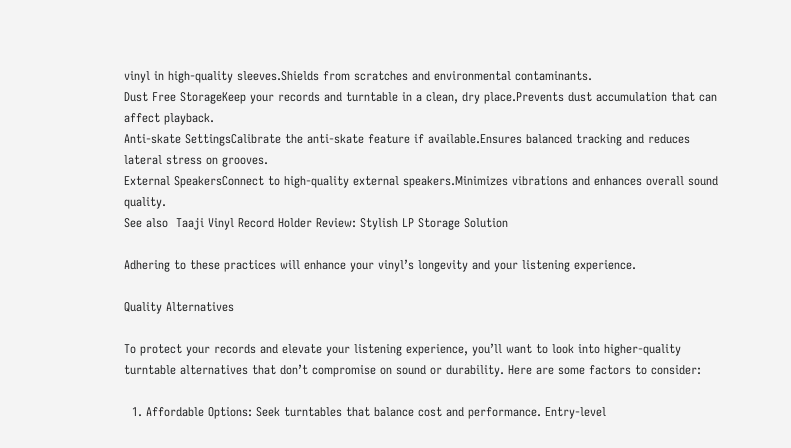vinyl in high-quality sleeves.Shields from scratches and environmental contaminants.
Dust Free StorageKeep your records and turntable in a clean, dry place.Prevents dust accumulation that can affect playback.
Anti-skate SettingsCalibrate the anti-skate feature if available.Ensures balanced tracking and reduces lateral stress on grooves.
External SpeakersConnect to high-quality external speakers.Minimizes vibrations and enhances overall sound quality.
See also  Taaji Vinyl Record Holder Review: Stylish LP Storage Solution

Adhering to these practices will enhance your vinyl’s longevity and your listening experience.

Quality Alternatives

To protect your records and elevate your listening experience, you’ll want to look into higher-quality turntable alternatives that don’t compromise on sound or durability. Here are some factors to consider:

  1. Affordable Options: Seek turntables that balance cost and performance. Entry-level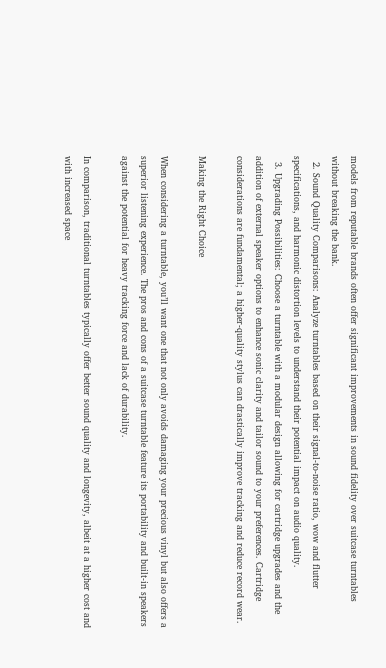models from reputable brands often offer significant improvements in sound fidelity over suitcase turntables without breaking the bank.
  2. Sound Quality Comparisons: Analyze turntables based on their signal-to-noise ratio, wow and flutter specifications, and harmonic distortion levels to understand their potential impact on audio quality.
  3. Upgrading Possibilities: Choose a turntable with a modular design allowing for cartridge upgrades and the addition of external speaker options to enhance sonic clarity and tailor sound to your preferences. Cartridge considerations are fundamental; a higher-quality stylus can drastically improve tracking and reduce record wear.

Making the Right Choice

When considering a turntable, you’ll want one that not only avoids damaging your precious vinyl but also offers a superior listening experience. The pros and cons of a suitcase turntable feature its portability and built-in speakers against the potential for heavy tracking force and lack of durability.

In comparison, traditional turntables typically offer better sound quality and longevity, albeit at a higher cost and with increased space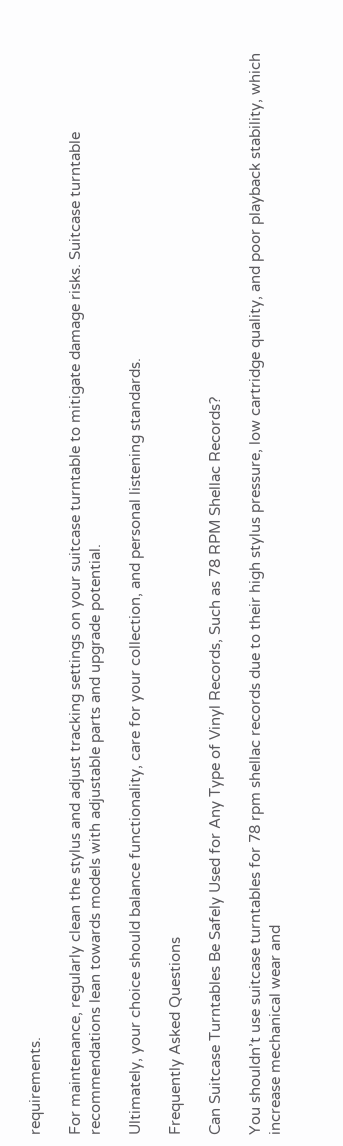requirements.

For maintenance, regularly clean the stylus and adjust tracking settings on your suitcase turntable to mitigate damage risks. Suitcase turntable recommendations lean towards models with adjustable parts and upgrade potential.

Ultimately, your choice should balance functionality, care for your collection, and personal listening standards.

Frequently Asked Questions

Can Suitcase Turntables Be Safely Used for Any Type of Vinyl Records, Such as 78 RPM Shellac Records?

You shouldn’t use suitcase turntables for 78 rpm shellac records due to their high stylus pressure, low cartridge quality, and poor playback stability, which increase mechanical wear and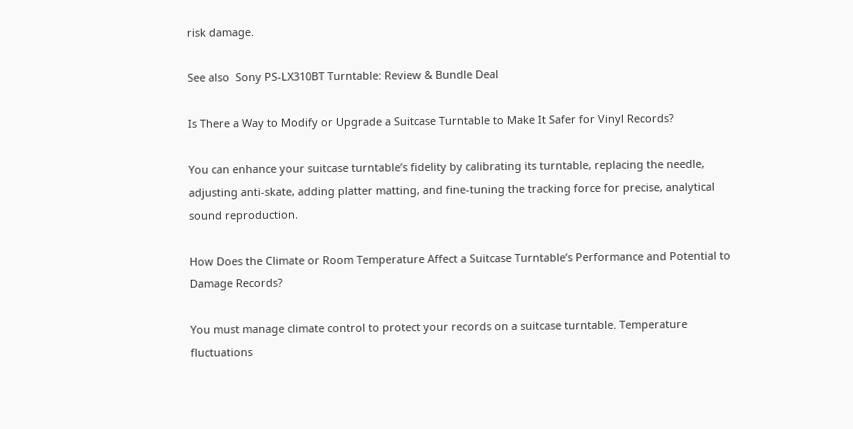risk damage.

See also  Sony PS-LX310BT Turntable: Review & Bundle Deal

Is There a Way to Modify or Upgrade a Suitcase Turntable to Make It Safer for Vinyl Records?

You can enhance your suitcase turntable’s fidelity by calibrating its turntable, replacing the needle, adjusting anti-skate, adding platter matting, and fine-tuning the tracking force for precise, analytical sound reproduction.

How Does the Climate or Room Temperature Affect a Suitcase Turntable’s Performance and Potential to Damage Records?

You must manage climate control to protect your records on a suitcase turntable. Temperature fluctuations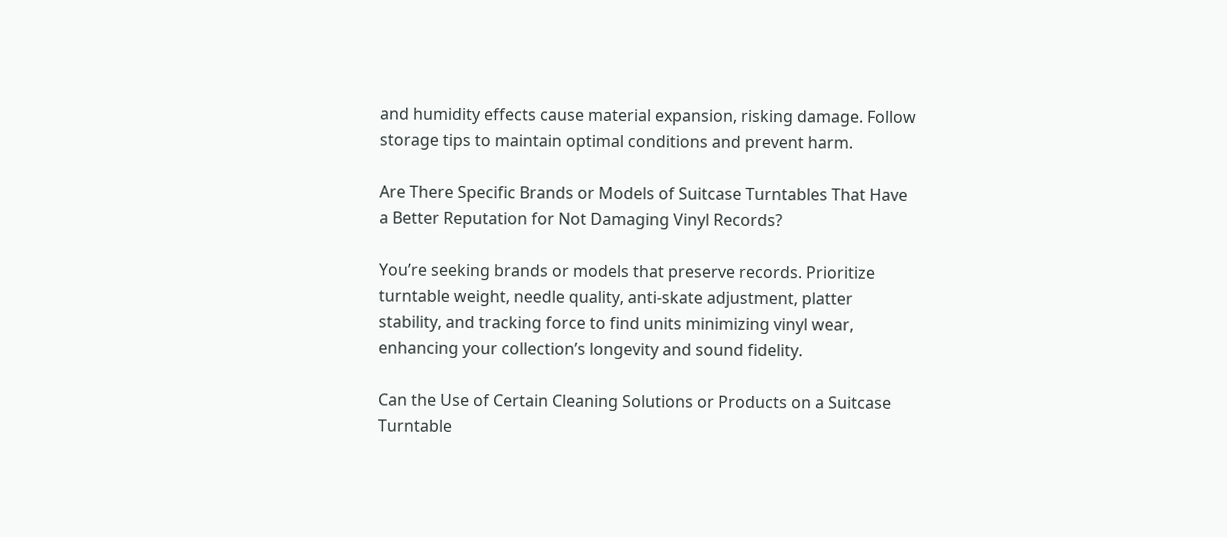and humidity effects cause material expansion, risking damage. Follow storage tips to maintain optimal conditions and prevent harm.

Are There Specific Brands or Models of Suitcase Turntables That Have a Better Reputation for Not Damaging Vinyl Records?

You’re seeking brands or models that preserve records. Prioritize turntable weight, needle quality, anti-skate adjustment, platter stability, and tracking force to find units minimizing vinyl wear, enhancing your collection’s longevity and sound fidelity.

Can the Use of Certain Cleaning Solutions or Products on a Suitcase Turntable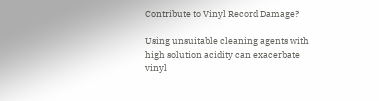Contribute to Vinyl Record Damage?

Using unsuitable cleaning agents with high solution acidity can exacerbate vinyl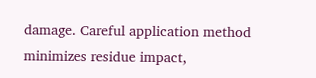damage. Careful application method minimizes residue impact,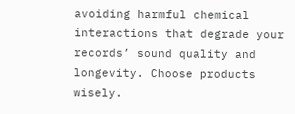avoiding harmful chemical interactions that degrade your records’ sound quality and longevity. Choose products wisely.